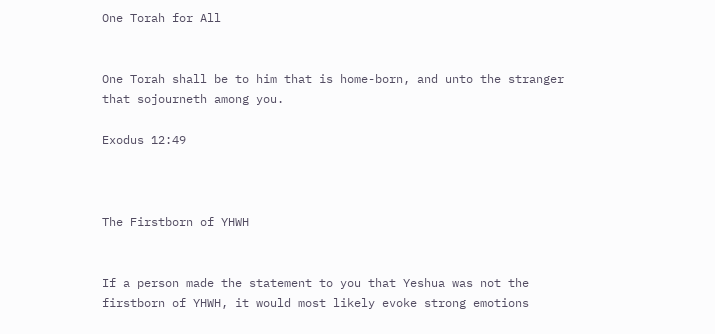One Torah for All


One Torah shall be to him that is home-born, and unto the stranger that sojourneth among you.

Exodus 12:49



The Firstborn of YHWH


If a person made the statement to you that Yeshua was not the firstborn of YHWH, it would most likely evoke strong emotions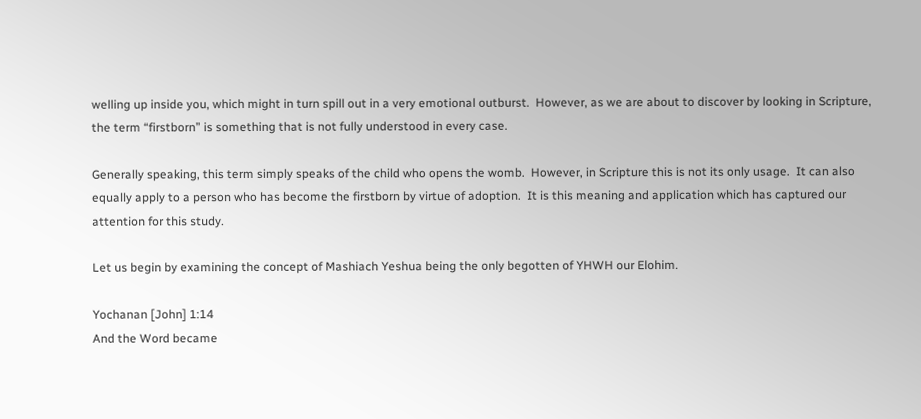welling up inside you, which might in turn spill out in a very emotional outburst.  However, as we are about to discover by looking in Scripture, the term “firstborn” is something that is not fully understood in every case.

Generally speaking, this term simply speaks of the child who opens the womb.  However, in Scripture this is not its only usage.  It can also equally apply to a person who has become the firstborn by virtue of adoption.  It is this meaning and application which has captured our attention for this study.

Let us begin by examining the concept of Mashiach Yeshua being the only begotten of YHWH our Elohim.

Yochanan [John] 1:14
And the Word became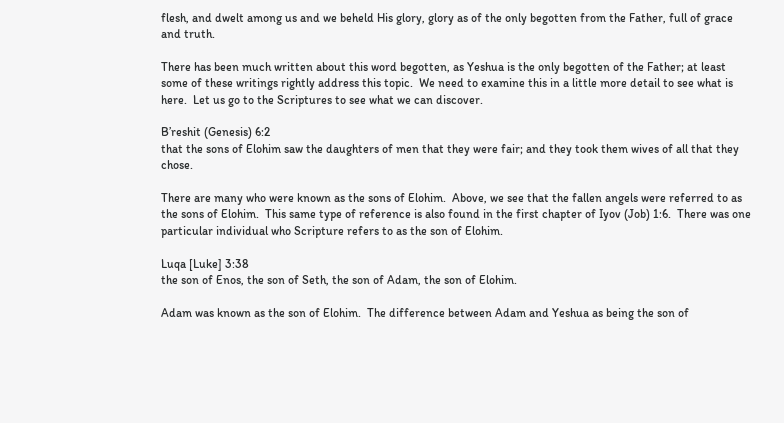flesh, and dwelt among us and we beheld His glory, glory as of the only begotten from the Father, full of grace and truth.

There has been much written about this word begotten, as Yeshua is the only begotten of the Father; at least some of these writings rightly address this topic.  We need to examine this in a little more detail to see what is here.  Let us go to the Scriptures to see what we can discover.

B’reshit (Genesis) 6:2
that the sons of Elohim saw the daughters of men that they were fair; and they took them wives of all that they chose.

There are many who were known as the sons of Elohim.  Above, we see that the fallen angels were referred to as the sons of Elohim.  This same type of reference is also found in the first chapter of Iyov (Job) 1:6.  There was one particular individual who Scripture refers to as the son of Elohim.

Luqa [Luke] 3:38
the son of Enos, the son of Seth, the son of Adam, the son of Elohim.

Adam was known as the son of Elohim.  The difference between Adam and Yeshua as being the son of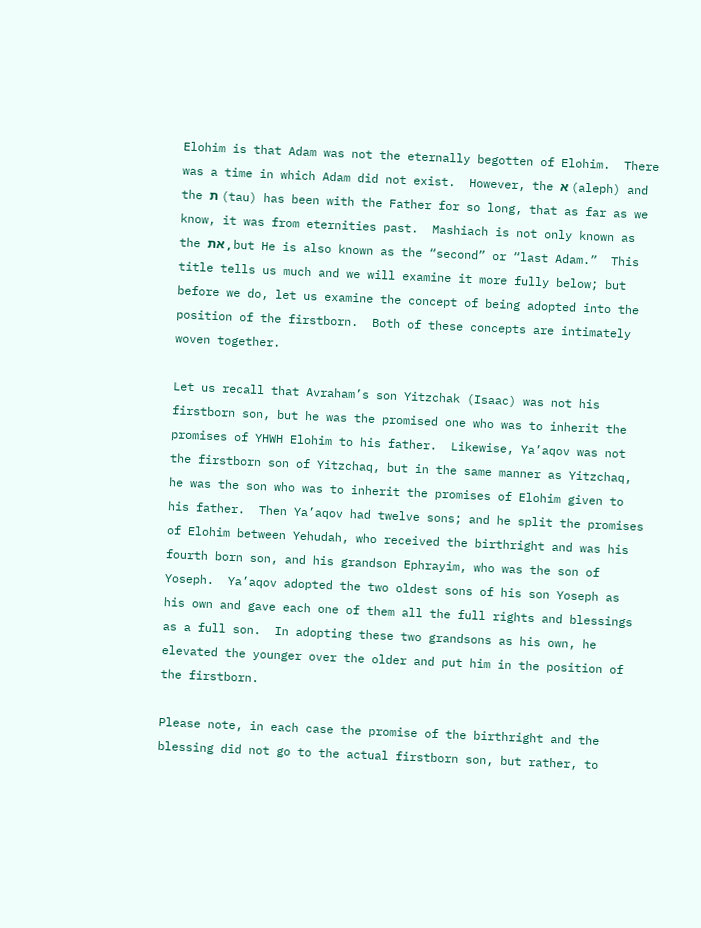Elohim is that Adam was not the eternally begotten of Elohim.  There was a time in which Adam did not exist.  However, the א (aleph) and the ת (tau) has been with the Father for so long, that as far as we know, it was from eternities past.  Mashiach is not only known as the את , but He is also known as the “second” or “last Adam.”  This title tells us much and we will examine it more fully below; but before we do, let us examine the concept of being adopted into the position of the firstborn.  Both of these concepts are intimately woven together.

Let us recall that Avraham’s son Yitzchak (Isaac) was not his firstborn son, but he was the promised one who was to inherit the promises of YHWH Elohim to his father.  Likewise, Ya’aqov was not the firstborn son of Yitzchaq, but in the same manner as Yitzchaq, he was the son who was to inherit the promises of Elohim given to his father.  Then Ya’aqov had twelve sons; and he split the promises of Elohim between Yehudah, who received the birthright and was his fourth born son, and his grandson Ephrayim, who was the son of Yoseph.  Ya’aqov adopted the two oldest sons of his son Yoseph as his own and gave each one of them all the full rights and blessings as a full son.  In adopting these two grandsons as his own, he elevated the younger over the older and put him in the position of the firstborn.

Please note, in each case the promise of the birthright and the blessing did not go to the actual firstborn son, but rather, to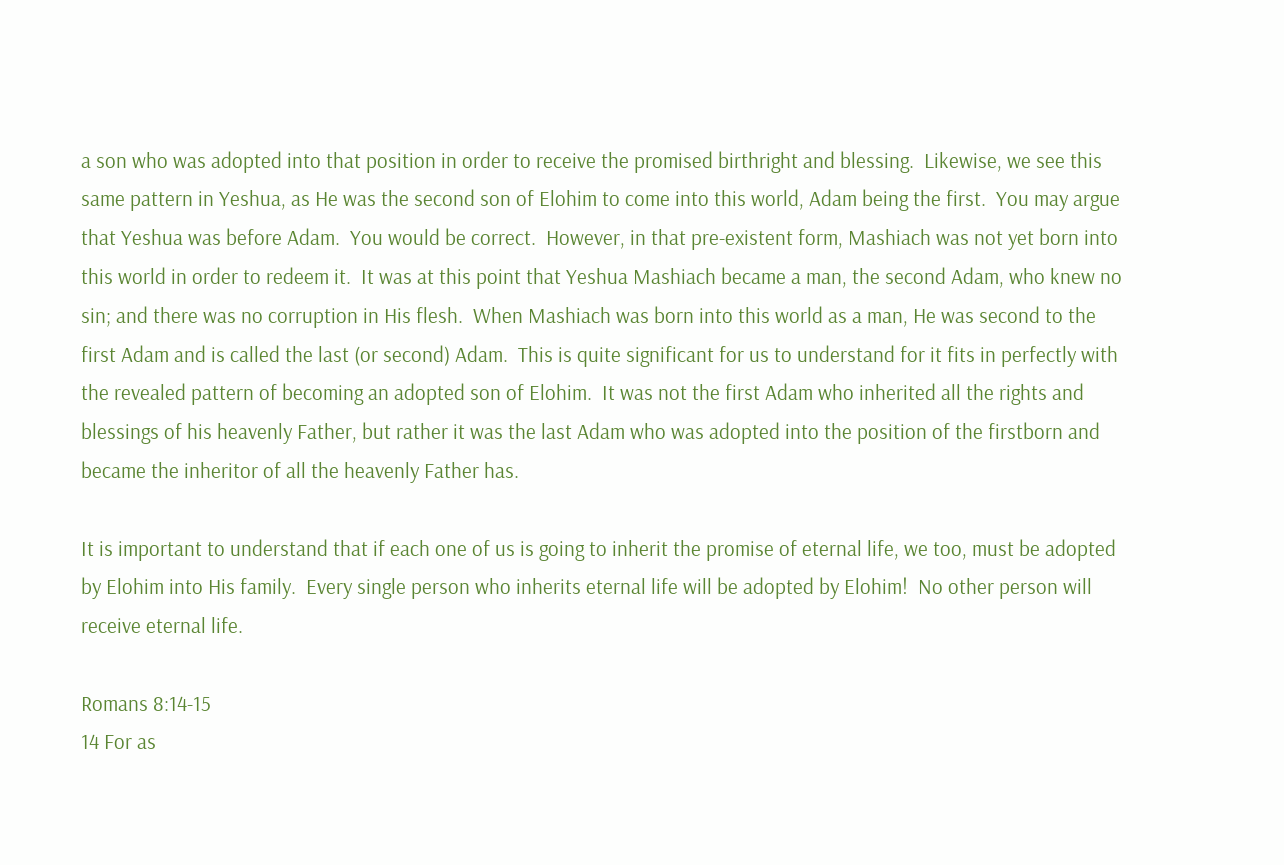a son who was adopted into that position in order to receive the promised birthright and blessing.  Likewise, we see this same pattern in Yeshua, as He was the second son of Elohim to come into this world, Adam being the first.  You may argue that Yeshua was before Adam.  You would be correct.  However, in that pre-existent form, Mashiach was not yet born into this world in order to redeem it.  It was at this point that Yeshua Mashiach became a man, the second Adam, who knew no sin; and there was no corruption in His flesh.  When Mashiach was born into this world as a man, He was second to the first Adam and is called the last (or second) Adam.  This is quite significant for us to understand for it fits in perfectly with the revealed pattern of becoming an adopted son of Elohim.  It was not the first Adam who inherited all the rights and blessings of his heavenly Father, but rather it was the last Adam who was adopted into the position of the firstborn and became the inheritor of all the heavenly Father has.

It is important to understand that if each one of us is going to inherit the promise of eternal life, we too, must be adopted by Elohim into His family.  Every single person who inherits eternal life will be adopted by Elohim!  No other person will receive eternal life.

Romans 8:14-15
14 For as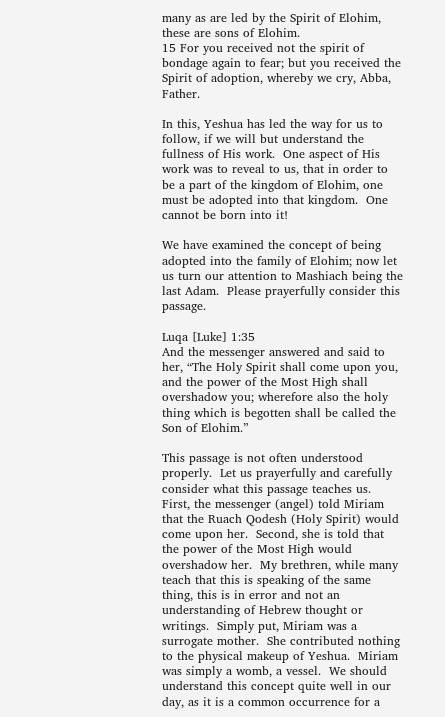many as are led by the Spirit of Elohim, these are sons of Elohim.
15 For you received not the spirit of bondage again to fear; but you received the Spirit of adoption, whereby we cry, Abba, Father.

In this, Yeshua has led the way for us to follow, if we will but understand the fullness of His work.  One aspect of His work was to reveal to us, that in order to be a part of the kingdom of Elohim, one must be adopted into that kingdom.  One cannot be born into it!

We have examined the concept of being adopted into the family of Elohim; now let us turn our attention to Mashiach being the last Adam.  Please prayerfully consider this passage.

Luqa [Luke] 1:35
And the messenger answered and said to her, “The Holy Spirit shall come upon you, and the power of the Most High shall overshadow you; wherefore also the holy thing which is begotten shall be called the Son of Elohim.”

This passage is not often understood properly.  Let us prayerfully and carefully consider what this passage teaches us.  First, the messenger (angel) told Miriam that the Ruach Qodesh (Holy Spirit) would come upon her.  Second, she is told that the power of the Most High would overshadow her.  My brethren, while many teach that this is speaking of the same thing, this is in error and not an understanding of Hebrew thought or writings.  Simply put, Miriam was a surrogate mother.  She contributed nothing to the physical makeup of Yeshua.  Miriam was simply a womb, a vessel.  We should understand this concept quite well in our day, as it is a common occurrence for a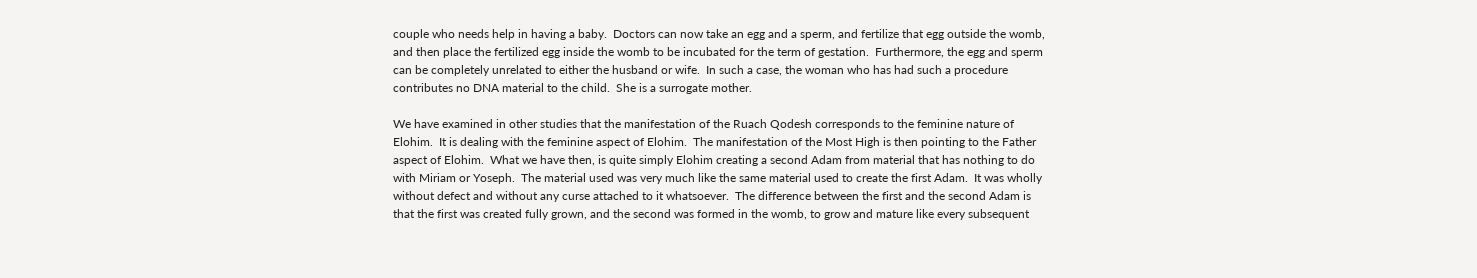couple who needs help in having a baby.  Doctors can now take an egg and a sperm, and fertilize that egg outside the womb, and then place the fertilized egg inside the womb to be incubated for the term of gestation.  Furthermore, the egg and sperm can be completely unrelated to either the husband or wife.  In such a case, the woman who has had such a procedure contributes no DNA material to the child.  She is a surrogate mother.

We have examined in other studies that the manifestation of the Ruach Qodesh corresponds to the feminine nature of Elohim.  It is dealing with the feminine aspect of Elohim.  The manifestation of the Most High is then pointing to the Father aspect of Elohim.  What we have then, is quite simply Elohim creating a second Adam from material that has nothing to do with Miriam or Yoseph.  The material used was very much like the same material used to create the first Adam.  It was wholly without defect and without any curse attached to it whatsoever.  The difference between the first and the second Adam is that the first was created fully grown, and the second was formed in the womb, to grow and mature like every subsequent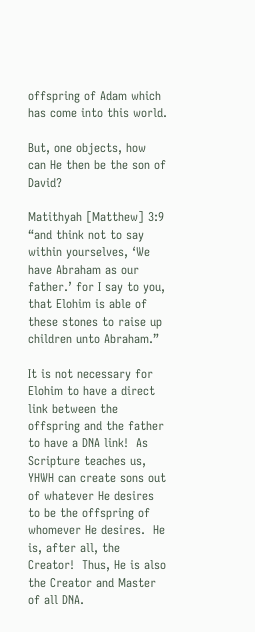offspring of Adam which has come into this world.

But, one objects, how can He then be the son of David?

Matithyah [Matthew] 3:9
“and think not to say within yourselves, ‘We have Abraham as our father.’ for I say to you, that Elohim is able of these stones to raise up children unto Abraham.”

It is not necessary for Elohim to have a direct link between the offspring and the father to have a DNA link!  As Scripture teaches us, YHWH can create sons out of whatever He desires to be the offspring of whomever He desires.  He is, after all, the Creator!  Thus, He is also the Creator and Master of all DNA.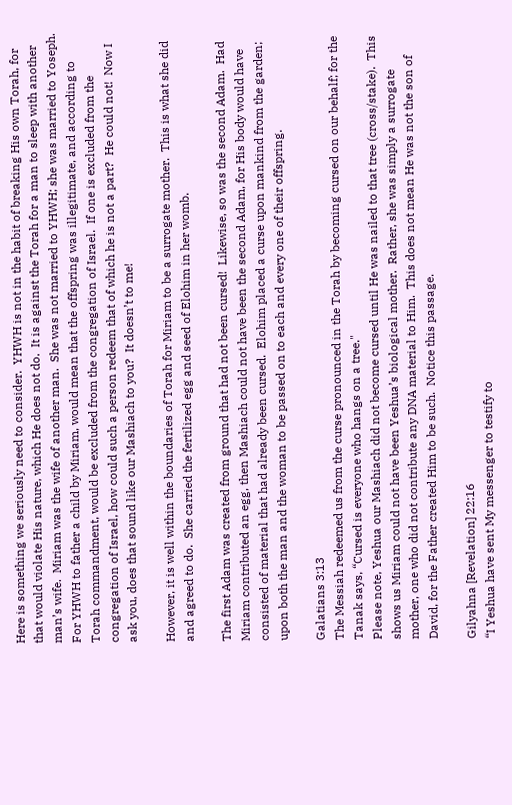Here is something we seriously need to consider.  YHWH is not in the habit of breaking His own Torah, for that would violate His nature, which He does not do.  It is against the Torah for a man to sleep with another man’s wife.  Miriam was the wife of another man.  She was not married to YHWH; she was married to Yoseph.  For YHWH to father a child by Miriam, would mean that the offspring was illegitimate, and according to Torah commandment, would be excluded from the congregation of Israel.  If one is excluded from the congregation of Israel, how could such a person redeem that of which he is not a part?  He could not!  Now I ask you, does that sound like our Mashiach to you?  It doesn’t to me!

However, it is well within the boundaries of Torah for Miriam to be a surrogate mother.  This is what she did and agreed to do.  She carried the fertilized egg and seed of Elohim in her womb.

The first Adam was created from ground that had not been cursed!  Likewise, so was the second Adam.  Had Miriam contributed an egg, then Mashiach could not have been the second Adam, for His body would have consisted of material that had already been cursed.  Elohim placed a curse upon mankind from the garden; upon both the man and the woman to be passed on to each and every one of their offspring.

Galatians 3:13
The Messiah redeemed us from the curse pronounced in the Torah by becoming cursed on our behalf; for the Tanak says, “Cursed is everyone who hangs on a tree."
Please note, Yeshua our Mashiach did not become cursed until He was nailed to that tree (cross/stake).  This shows us Miriam could not have been Yeshua’s biological mother.  Rather, she was simply a surrogate mother, one who did not contribute any DNA material to Him.  This does not mean He was not the son of David, for the Father created Him to be such.  Notice this passage.

Gilyahna [Revelation] 22:16
“I Yeshua have sent My messenger to testify to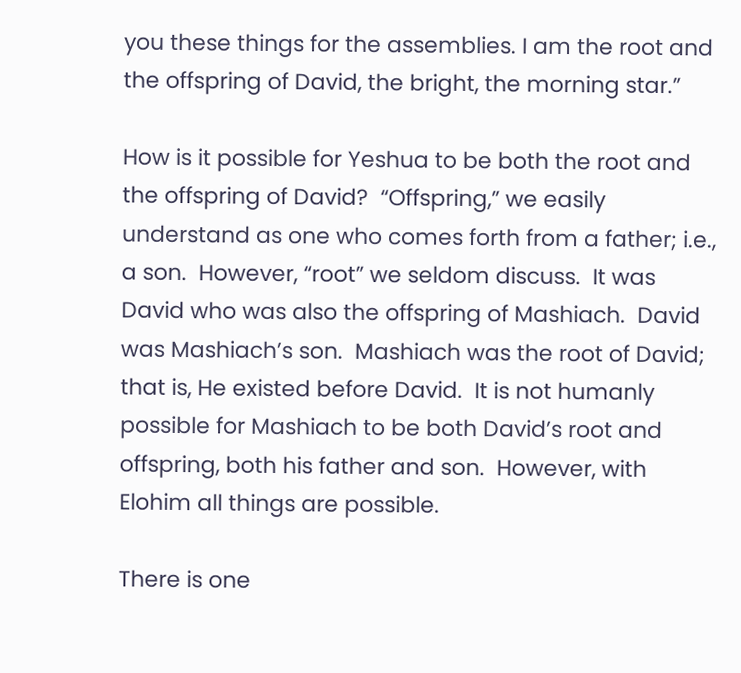you these things for the assemblies. I am the root and the offspring of David, the bright, the morning star.”

How is it possible for Yeshua to be both the root and the offspring of David?  “Offspring,” we easily understand as one who comes forth from a father; i.e., a son.  However, “root” we seldom discuss.  It was David who was also the offspring of Mashiach.  David was Mashiach’s son.  Mashiach was the root of David; that is, He existed before David.  It is not humanly possible for Mashiach to be both David’s root and offspring, both his father and son.  However, with Elohim all things are possible.

There is one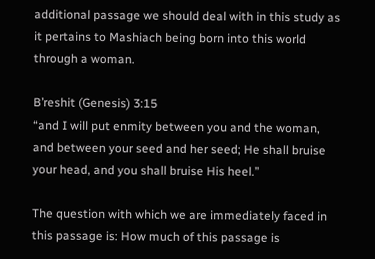additional passage we should deal with in this study as it pertains to Mashiach being born into this world through a woman.

B’reshit (Genesis) 3:15
“and I will put enmity between you and the woman, and between your seed and her seed; He shall bruise your head, and you shall bruise His heel.”

The question with which we are immediately faced in this passage is: How much of this passage is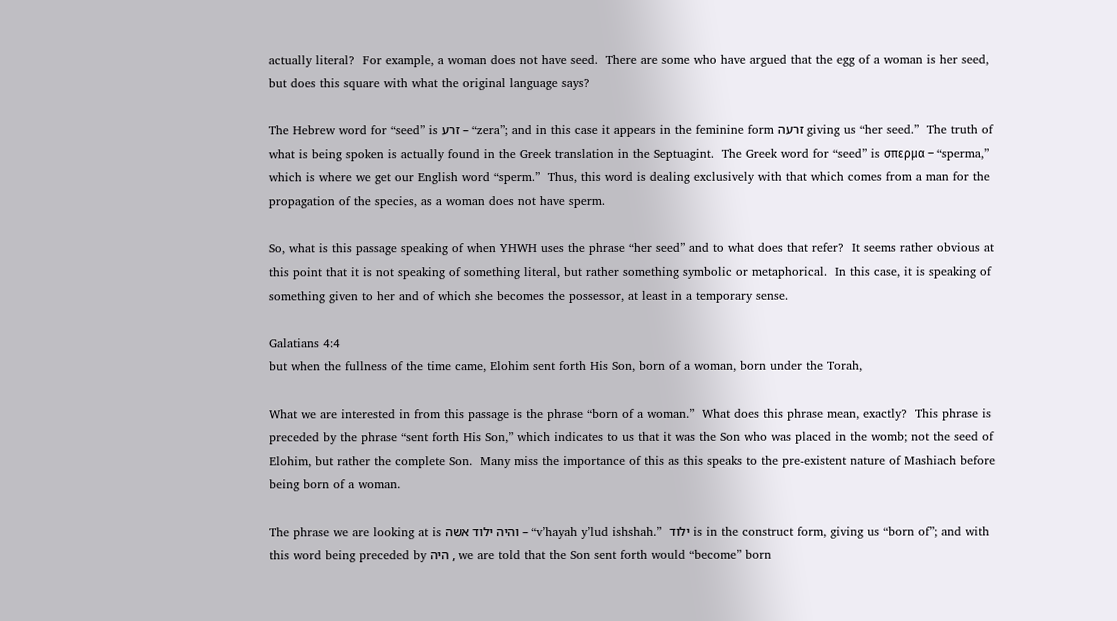actually literal?  For example, a woman does not have seed.  There are some who have argued that the egg of a woman is her seed, but does this square with what the original language says?

The Hebrew word for “seed” is זרע – “zera”; and in this case it appears in the feminine form זרעה giving us “her seed.”  The truth of what is being spoken is actually found in the Greek translation in the Septuagint.  The Greek word for “seed” is σπερμα – “sperma,” which is where we get our English word “sperm.”  Thus, this word is dealing exclusively with that which comes from a man for the propagation of the species, as a woman does not have sperm.

So, what is this passage speaking of when YHWH uses the phrase “her seed” and to what does that refer?  It seems rather obvious at this point that it is not speaking of something literal, but rather something symbolic or metaphorical.  In this case, it is speaking of something given to her and of which she becomes the possessor, at least in a temporary sense.

Galatians 4:4
but when the fullness of the time came, Elohim sent forth His Son, born of a woman, born under the Torah,

What we are interested in from this passage is the phrase “born of a woman.”  What does this phrase mean, exactly?  This phrase is preceded by the phrase “sent forth His Son,” which indicates to us that it was the Son who was placed in the womb; not the seed of Elohim, but rather the complete Son.  Many miss the importance of this as this speaks to the pre-existent nature of Mashiach before being born of a woman.

The phrase we are looking at is והיה ילוד אשה – “v’hayah y’lud ishshah.”  ילוד is in the construct form, giving us “born of”; and with this word being preceded by היה , we are told that the Son sent forth would “become” born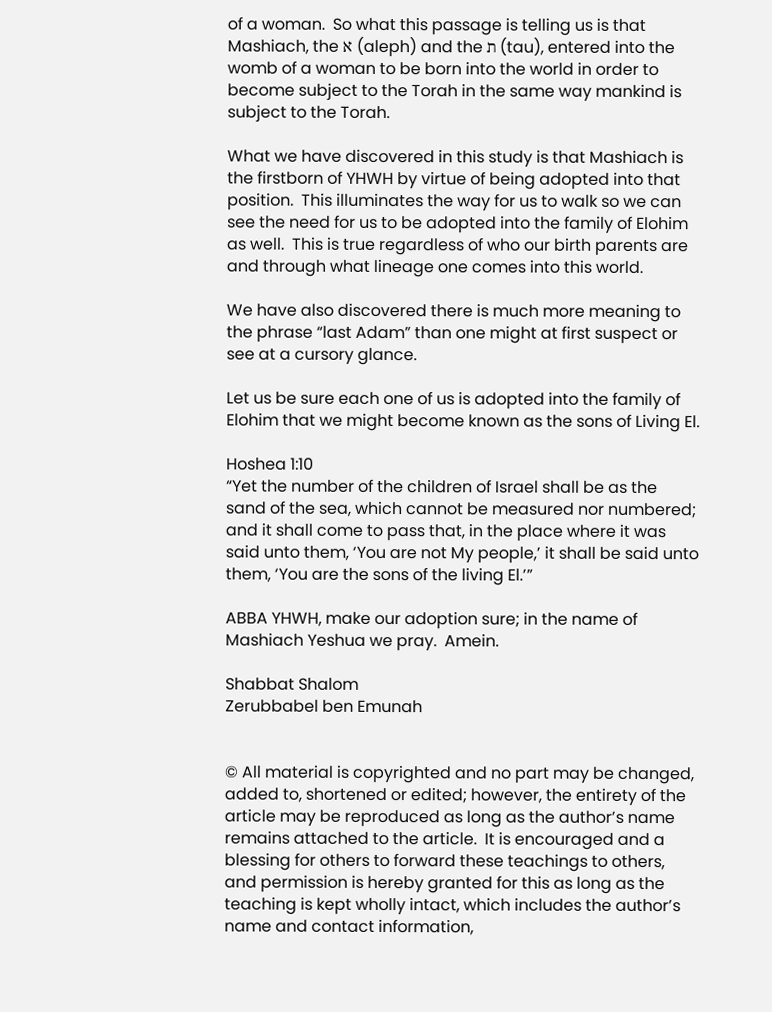of a woman.  So what this passage is telling us is that Mashiach, the א (aleph) and the ת (tau), entered into the womb of a woman to be born into the world in order to become subject to the Torah in the same way mankind is subject to the Torah.

What we have discovered in this study is that Mashiach is the firstborn of YHWH by virtue of being adopted into that position.  This illuminates the way for us to walk so we can see the need for us to be adopted into the family of Elohim as well.  This is true regardless of who our birth parents are and through what lineage one comes into this world.

We have also discovered there is much more meaning to the phrase “last Adam” than one might at first suspect or see at a cursory glance.

Let us be sure each one of us is adopted into the family of Elohim that we might become known as the sons of Living El.

Hoshea 1:10
“Yet the number of the children of Israel shall be as the sand of the sea, which cannot be measured nor numbered; and it shall come to pass that, in the place where it was said unto them, ‘You are not My people,’ it shall be said unto them, ‘You are the sons of the living El.’”

ABBA YHWH, make our adoption sure; in the name of Mashiach Yeshua we pray.  Amein.

Shabbat Shalom
Zerubbabel ben Emunah


© All material is copyrighted and no part may be changed, added to, shortened or edited; however, the entirety of the article may be reproduced as long as the author’s name remains attached to the article.  It is encouraged and a blessing for others to forward these teachings to others, and permission is hereby granted for this as long as the teaching is kept wholly intact, which includes the author’s name and contact information,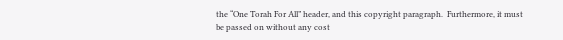the “One Torah For All” header, and this copyright paragraph.  Furthermore, it must be passed on without any cost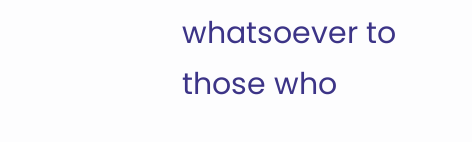whatsoever to those who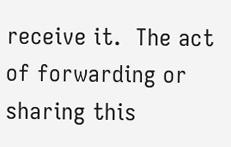receive it.  The act of forwarding or sharing this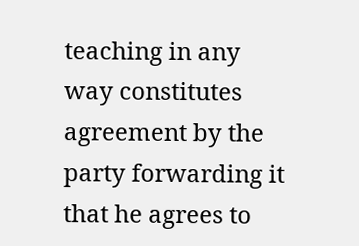teaching in any way constitutes agreement by the party forwarding it that he agrees to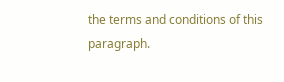the terms and conditions of this paragraph.